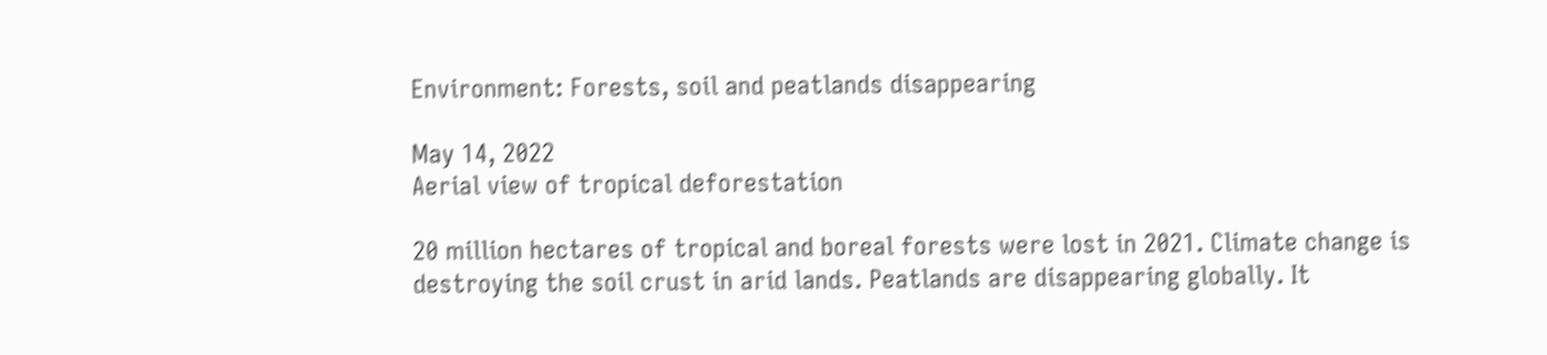Environment: Forests, soil and peatlands disappearing

May 14, 2022
Aerial view of tropical deforestation

20 million hectares of tropical and boreal forests were lost in 2021. Climate change is destroying the soil crust in arid lands. Peatlands are disappearing globally. It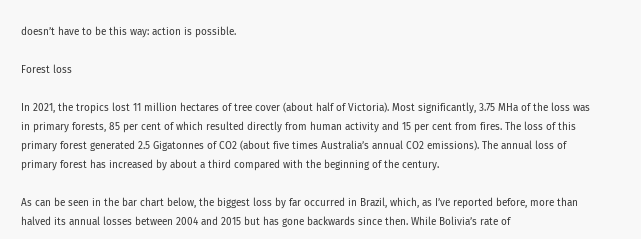doesn’t have to be this way: action is possible.

Forest loss

In 2021, the tropics lost 11 million hectares of tree cover (about half of Victoria). Most significantly, 3.75 MHa of the loss was in primary forests, 85 per cent of which resulted directly from human activity and 15 per cent from fires. The loss of this primary forest generated 2.5 Gigatonnes of CO2 (about five times Australia’s annual CO2 emissions). The annual loss of primary forest has increased by about a third compared with the beginning of the century.

As can be seen in the bar chart below, the biggest loss by far occurred in Brazil, which, as I’ve reported before, more than halved its annual losses between 2004 and 2015 but has gone backwards since then. While Bolivia’s rate of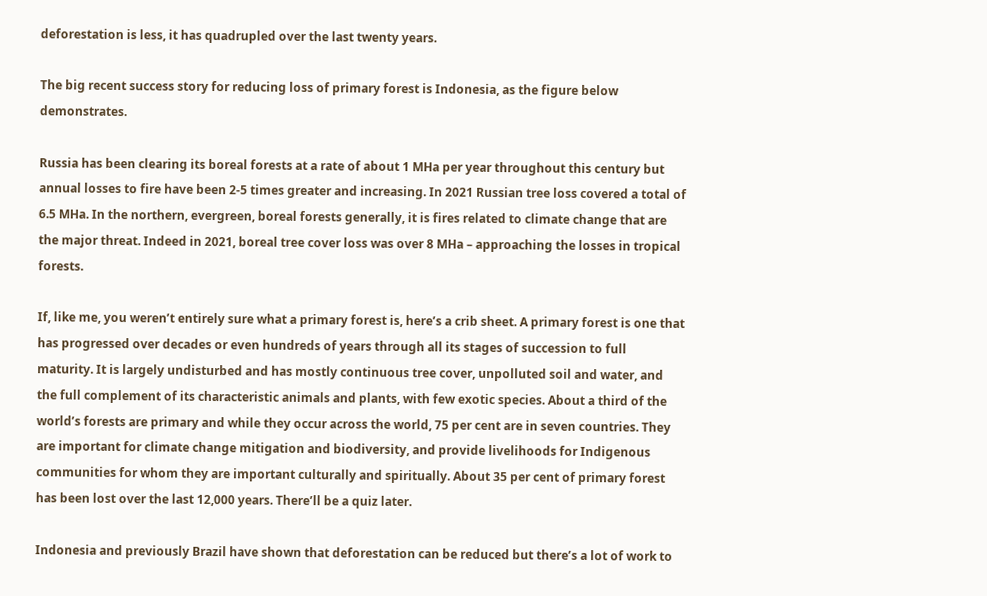deforestation is less, it has quadrupled over the last twenty years.

The big recent success story for reducing loss of primary forest is Indonesia, as the figure below demonstrates.

Russia has been clearing its boreal forests at a rate of about 1 MHa per year throughout this century but annual losses to fire have been 2-5 times greater and increasing. In 2021 Russian tree loss covered a total of 6.5 MHa. In the northern, evergreen, boreal forests generally, it is fires related to climate change that are the major threat. Indeed in 2021, boreal tree cover loss was over 8 MHa – approaching the losses in tropical forests.

If, like me, you weren’t entirely sure what a primary forest is, here’s a crib sheet. A primary forest is one that has progressed over decades or even hundreds of years through all its stages of succession to full maturity. It is largely undisturbed and has mostly continuous tree cover, unpolluted soil and water, and the full complement of its characteristic animals and plants, with few exotic species. About a third of the world’s forests are primary and while they occur across the world, 75 per cent are in seven countries. They are important for climate change mitigation and biodiversity, and provide livelihoods for Indigenous communities for whom they are important culturally and spiritually. About 35 per cent of primary forest has been lost over the last 12,000 years. There’ll be a quiz later.

Indonesia and previously Brazil have shown that deforestation can be reduced but there’s a lot of work to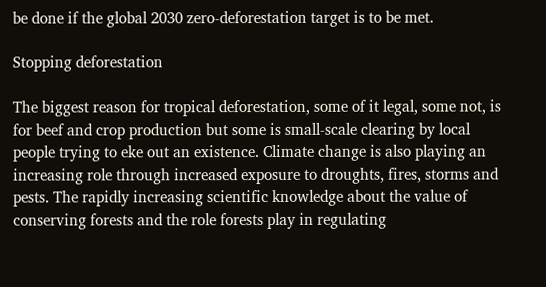be done if the global 2030 zero-deforestation target is to be met.

Stopping deforestation

The biggest reason for tropical deforestation, some of it legal, some not, is for beef and crop production but some is small-scale clearing by local people trying to eke out an existence. Climate change is also playing an increasing role through increased exposure to droughts, fires, storms and pests. The rapidly increasing scientific knowledge about the value of conserving forests and the role forests play in regulating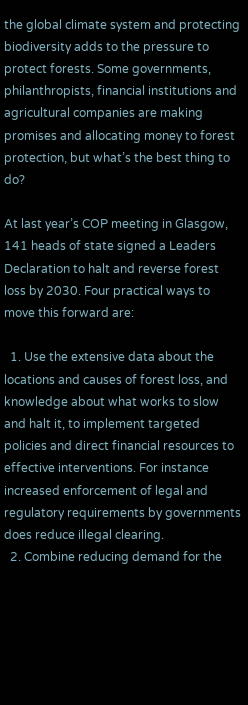the global climate system and protecting biodiversity adds to the pressure to protect forests. Some governments, philanthropists, financial institutions and agricultural companies are making promises and allocating money to forest protection, but what’s the best thing to do?

At last year’s COP meeting in Glasgow, 141 heads of state signed a Leaders Declaration to halt and reverse forest loss by 2030. Four practical ways to move this forward are:

  1. Use the extensive data about the locations and causes of forest loss, and knowledge about what works to slow and halt it, to implement targeted policies and direct financial resources to effective interventions. For instance increased enforcement of legal and regulatory requirements by governments does reduce illegal clearing.
  2. Combine reducing demand for the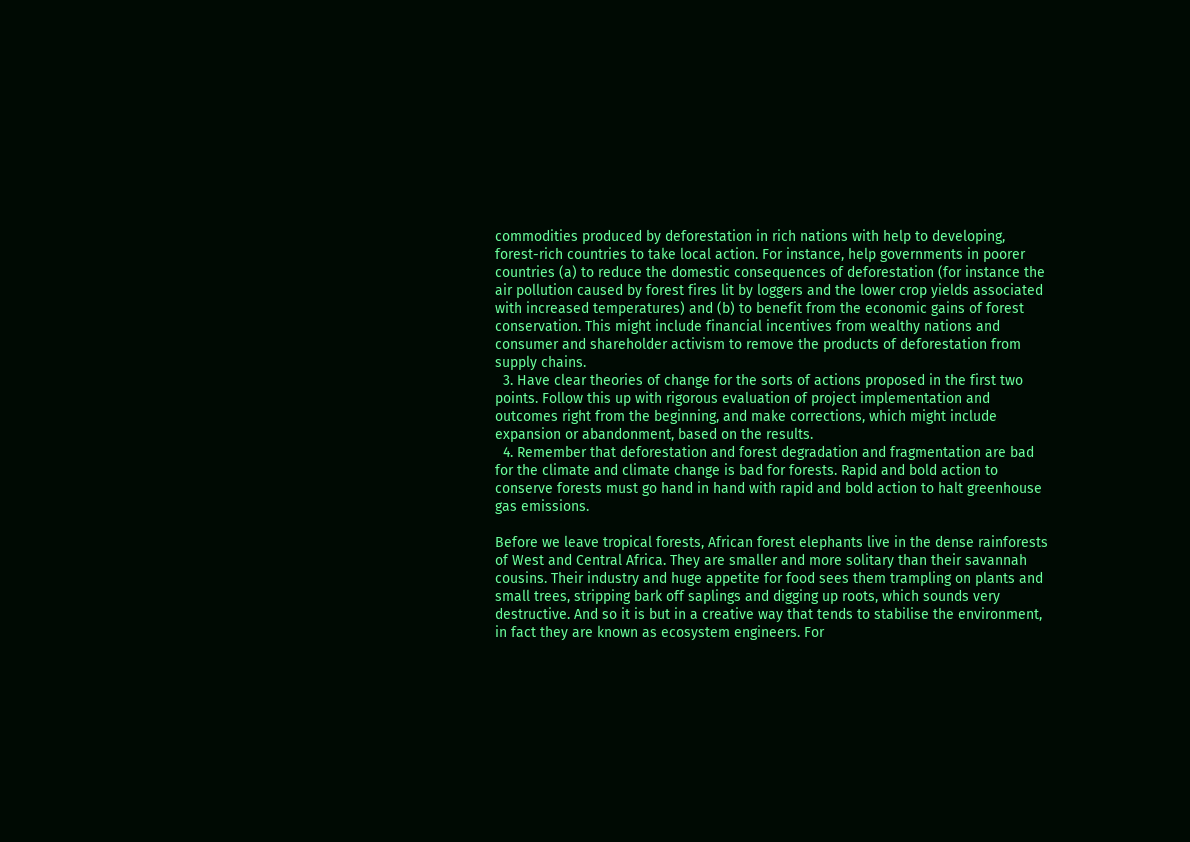commodities produced by deforestation in rich nations with help to developing, forest-rich countries to take local action. For instance, help governments in poorer countries (a) to reduce the domestic consequences of deforestation (for instance the air pollution caused by forest fires lit by loggers and the lower crop yields associated with increased temperatures) and (b) to benefit from the economic gains of forest conservation. This might include financial incentives from wealthy nations and consumer and shareholder activism to remove the products of deforestation from supply chains.
  3. Have clear theories of change for the sorts of actions proposed in the first two points. Follow this up with rigorous evaluation of project implementation and outcomes right from the beginning, and make corrections, which might include expansion or abandonment, based on the results.
  4. Remember that deforestation and forest degradation and fragmentation are bad for the climate and climate change is bad for forests. Rapid and bold action to conserve forests must go hand in hand with rapid and bold action to halt greenhouse gas emissions.

Before we leave tropical forests, African forest elephants live in the dense rainforests of West and Central Africa. They are smaller and more solitary than their savannah cousins. Their industry and huge appetite for food sees them trampling on plants and small trees, stripping bark off saplings and digging up roots, which sounds very destructive. And so it is but in a creative way that tends to stabilise the environment, in fact they are known as ecosystem engineers. For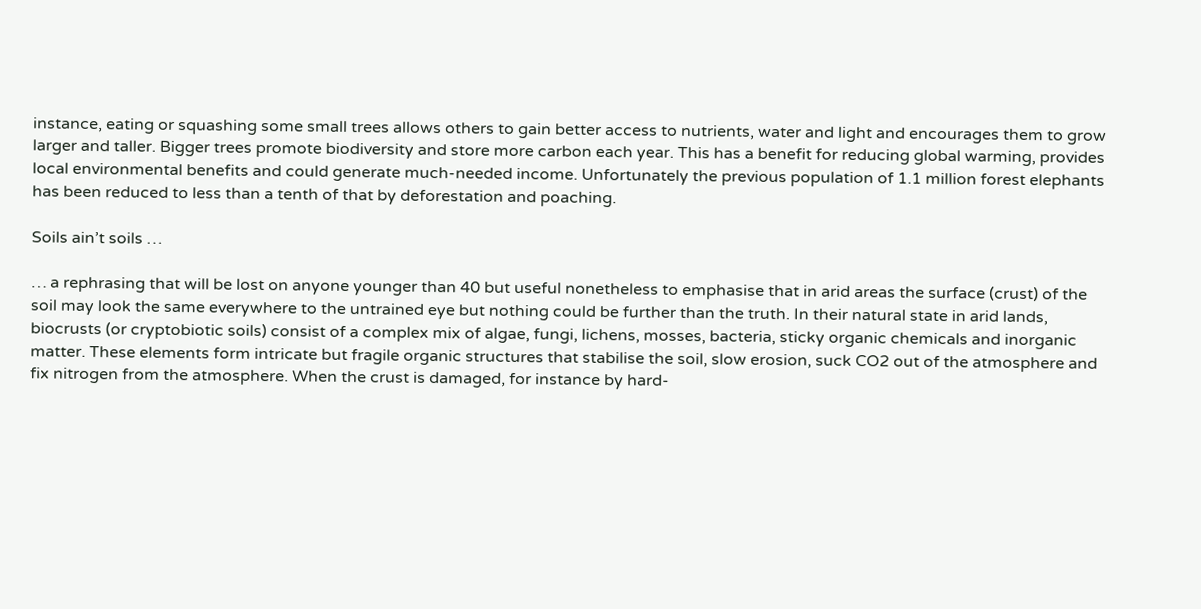instance, eating or squashing some small trees allows others to gain better access to nutrients, water and light and encourages them to grow larger and taller. Bigger trees promote biodiversity and store more carbon each year. This has a benefit for reducing global warming, provides local environmental benefits and could generate much-needed income. Unfortunately the previous population of 1.1 million forest elephants has been reduced to less than a tenth of that by deforestation and poaching.

Soils ain’t soils …

… a rephrasing that will be lost on anyone younger than 40 but useful nonetheless to emphasise that in arid areas the surface (crust) of the soil may look the same everywhere to the untrained eye but nothing could be further than the truth. In their natural state in arid lands, biocrusts (or cryptobiotic soils) consist of a complex mix of algae, fungi, lichens, mosses, bacteria, sticky organic chemicals and inorganic matter. These elements form intricate but fragile organic structures that stabilise the soil, slow erosion, suck CO2 out of the atmosphere and fix nitrogen from the atmosphere. When the crust is damaged, for instance by hard-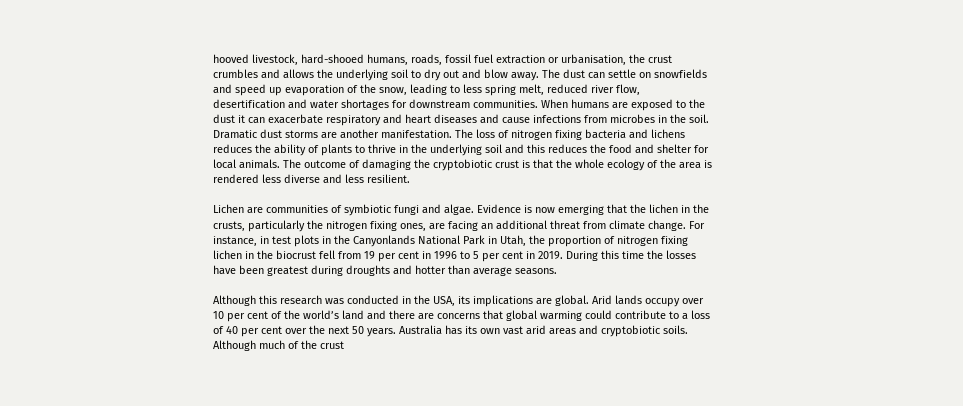hooved livestock, hard-shooed humans, roads, fossil fuel extraction or urbanisation, the crust crumbles and allows the underlying soil to dry out and blow away. The dust can settle on snowfields and speed up evaporation of the snow, leading to less spring melt, reduced river flow, desertification and water shortages for downstream communities. When humans are exposed to the dust it can exacerbate respiratory and heart diseases and cause infections from microbes in the soil. Dramatic dust storms are another manifestation. The loss of nitrogen fixing bacteria and lichens reduces the ability of plants to thrive in the underlying soil and this reduces the food and shelter for local animals. The outcome of damaging the cryptobiotic crust is that the whole ecology of the area is rendered less diverse and less resilient.

Lichen are communities of symbiotic fungi and algae. Evidence is now emerging that the lichen in the crusts, particularly the nitrogen fixing ones, are facing an additional threat from climate change. For instance, in test plots in the Canyonlands National Park in Utah, the proportion of nitrogen fixing lichen in the biocrust fell from 19 per cent in 1996 to 5 per cent in 2019. During this time the losses have been greatest during droughts and hotter than average seasons.

Although this research was conducted in the USA, its implications are global. Arid lands occupy over 10 per cent of the world’s land and there are concerns that global warming could contribute to a loss of 40 per cent over the next 50 years. Australia has its own vast arid areas and cryptobiotic soils. Although much of the crust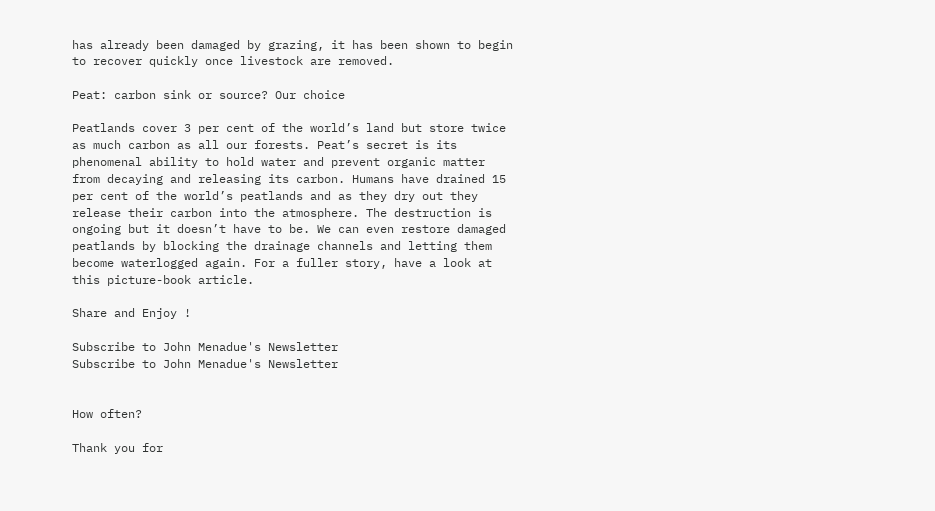has already been damaged by grazing, it has been shown to begin to recover quickly once livestock are removed.

Peat: carbon sink or source? Our choice

Peatlands cover 3 per cent of the world’s land but store twice as much carbon as all our forests. Peat’s secret is its phenomenal ability to hold water and prevent organic matter from decaying and releasing its carbon. Humans have drained 15 per cent of the world’s peatlands and as they dry out they release their carbon into the atmosphere. The destruction is ongoing but it doesn’t have to be. We can even restore damaged peatlands by blocking the drainage channels and letting them become waterlogged again. For a fuller story, have a look at this picture-book article.

Share and Enjoy !

Subscribe to John Menadue's Newsletter
Subscribe to John Menadue's Newsletter


How often?

Thank you for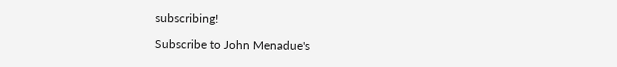subscribing!

Subscribe to John Menadue's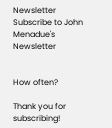Newsletter
Subscribe to John Menadue's Newsletter


How often?

Thank you for subscribing!